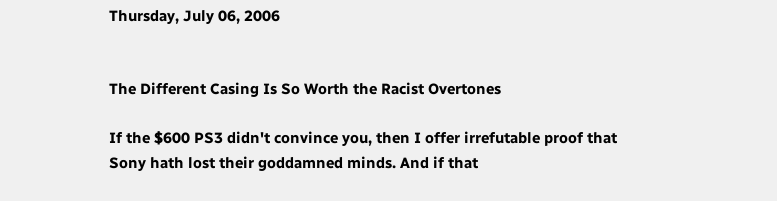Thursday, July 06, 2006


The Different Casing Is So Worth the Racist Overtones

If the $600 PS3 didn't convince you, then I offer irrefutable proof that Sony hath lost their goddamned minds. And if that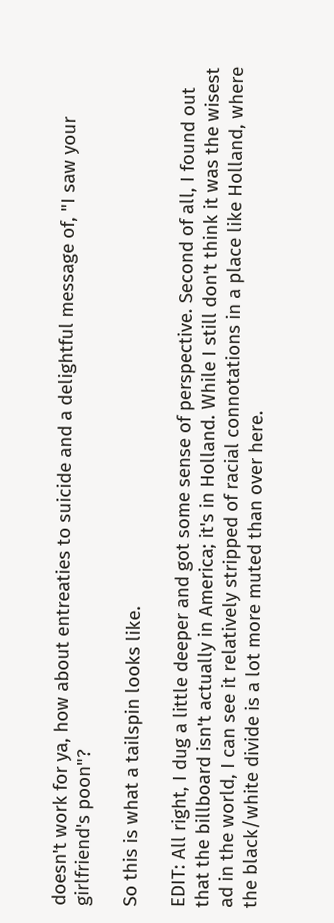doesn't work for ya, how about entreaties to suicide and a delightful message of, "I saw your girlfriend's poon"?

So this is what a tailspin looks like.

EDIT: All right, I dug a little deeper and got some sense of perspective. Second of all, I found out that the billboard isn't actually in America; it's in Holland. While I still don't think it was the wisest ad in the world, I can see it relatively stripped of racial connotations in a place like Holland, where the black/white divide is a lot more muted than over here.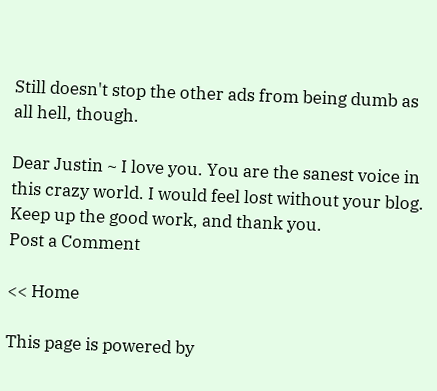Still doesn't stop the other ads from being dumb as all hell, though.

Dear Justin ~ I love you. You are the sanest voice in this crazy world. I would feel lost without your blog. Keep up the good work, and thank you.
Post a Comment

<< Home

This page is powered by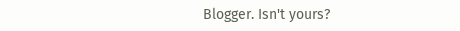Blogger. Isn't yours?